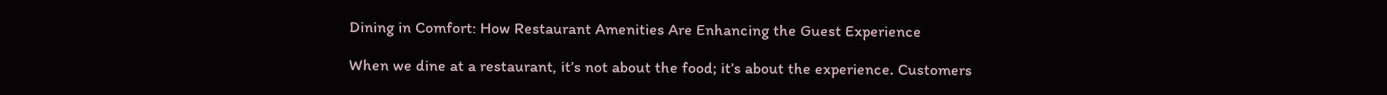Dining in Comfort: How Restaurant Amenities Are Enhancing the Guest Experience

When we dine at a restaurant, it’s not about the food; it’s about the experience. Customers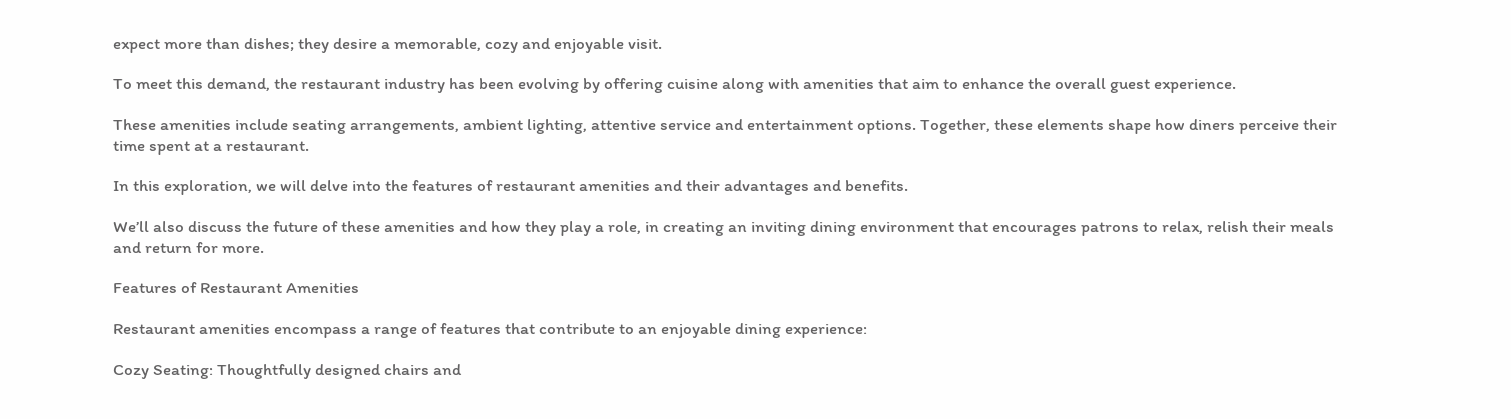expect more than dishes; they desire a memorable, cozy and enjoyable visit.

To meet this demand, the restaurant industry has been evolving by offering cuisine along with amenities that aim to enhance the overall guest experience.

These amenities include seating arrangements, ambient lighting, attentive service and entertainment options. Together, these elements shape how diners perceive their time spent at a restaurant.

In this exploration, we will delve into the features of restaurant amenities and their advantages and benefits.

We’ll also discuss the future of these amenities and how they play a role, in creating an inviting dining environment that encourages patrons to relax, relish their meals and return for more.

Features of Restaurant Amenities

Restaurant amenities encompass a range of features that contribute to an enjoyable dining experience:

Cozy Seating: Thoughtfully designed chairs and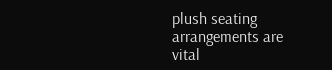plush seating arrangements are vital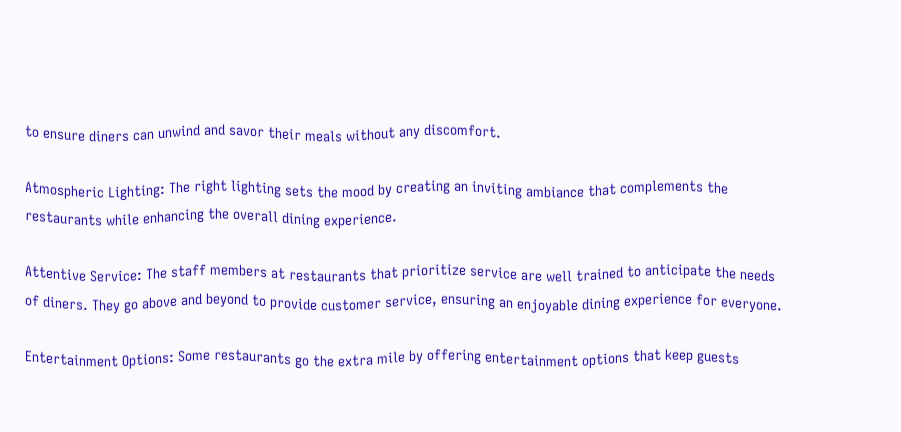to ensure diners can unwind and savor their meals without any discomfort.

Atmospheric Lighting: The right lighting sets the mood by creating an inviting ambiance that complements the restaurants while enhancing the overall dining experience.

Attentive Service: The staff members at restaurants that prioritize service are well trained to anticipate the needs of diners. They go above and beyond to provide customer service, ensuring an enjoyable dining experience for everyone.

Entertainment Options: Some restaurants go the extra mile by offering entertainment options that keep guests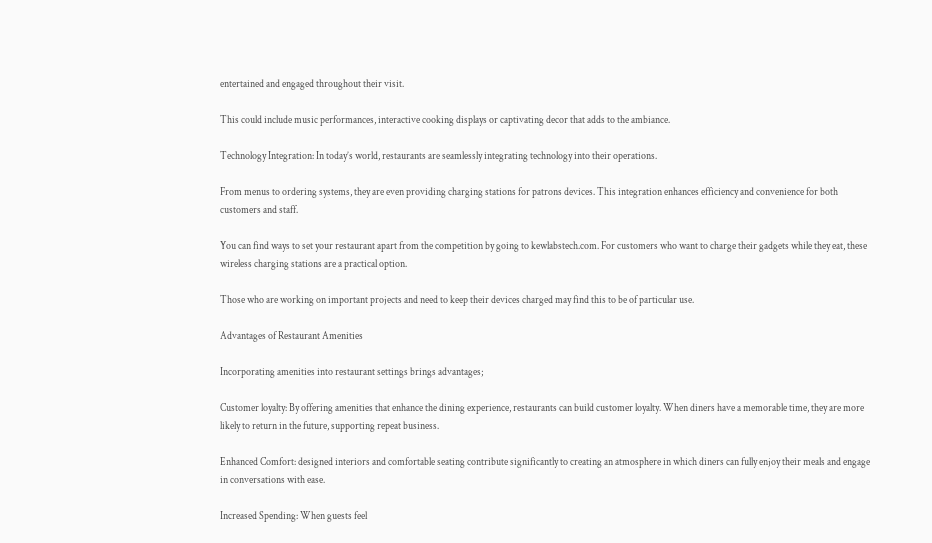entertained and engaged throughout their visit.

This could include music performances, interactive cooking displays or captivating decor that adds to the ambiance.

Technology Integration: In today’s world, restaurants are seamlessly integrating technology into their operations.

From menus to ordering systems, they are even providing charging stations for patrons devices. This integration enhances efficiency and convenience for both customers and staff.

You can find ways to set your restaurant apart from the competition by going to kewlabstech.com. For customers who want to charge their gadgets while they eat, these wireless charging stations are a practical option.

Those who are working on important projects and need to keep their devices charged may find this to be of particular use.

Advantages of Restaurant Amenities

Incorporating amenities into restaurant settings brings advantages;

Customer loyalty: By offering amenities that enhance the dining experience, restaurants can build customer loyalty. When diners have a memorable time, they are more likely to return in the future, supporting repeat business.

Enhanced Comfort: designed interiors and comfortable seating contribute significantly to creating an atmosphere in which diners can fully enjoy their meals and engage in conversations with ease.

Increased Spending: When guests feel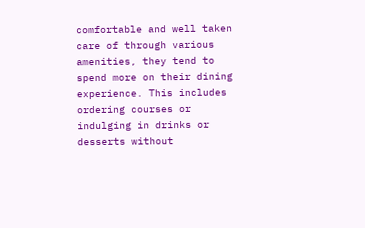comfortable and well taken care of through various amenities, they tend to spend more on their dining experience. This includes ordering courses or indulging in drinks or desserts without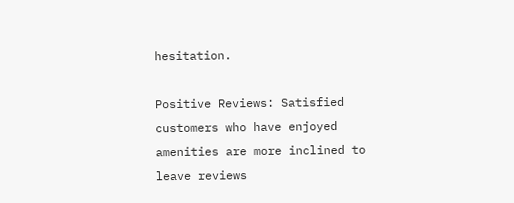hesitation.

Positive Reviews: Satisfied customers who have enjoyed amenities are more inclined to leave reviews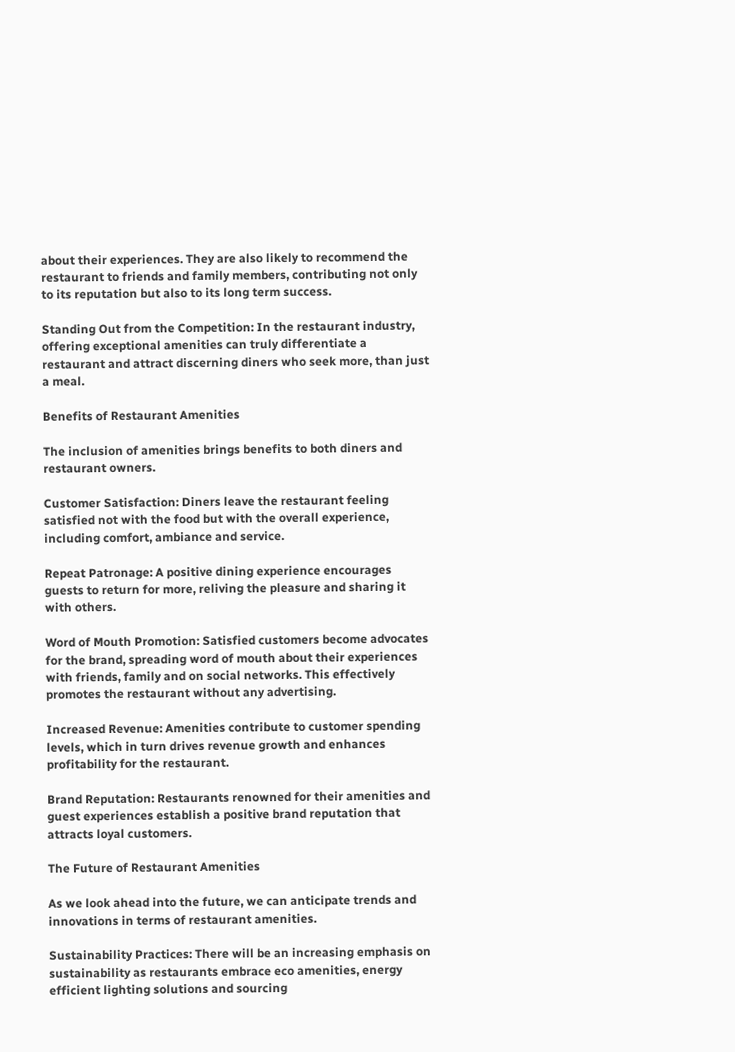about their experiences. They are also likely to recommend the restaurant to friends and family members, contributing not only to its reputation but also to its long term success.

Standing Out from the Competition: In the restaurant industry, offering exceptional amenities can truly differentiate a restaurant and attract discerning diners who seek more, than just a meal.

Benefits of Restaurant Amenities

The inclusion of amenities brings benefits to both diners and restaurant owners.

Customer Satisfaction: Diners leave the restaurant feeling satisfied not with the food but with the overall experience, including comfort, ambiance and service.

Repeat Patronage: A positive dining experience encourages guests to return for more, reliving the pleasure and sharing it with others.

Word of Mouth Promotion: Satisfied customers become advocates for the brand, spreading word of mouth about their experiences with friends, family and on social networks. This effectively promotes the restaurant without any advertising.

Increased Revenue: Amenities contribute to customer spending levels, which in turn drives revenue growth and enhances profitability for the restaurant.

Brand Reputation: Restaurants renowned for their amenities and guest experiences establish a positive brand reputation that attracts loyal customers.

The Future of Restaurant Amenities

As we look ahead into the future, we can anticipate trends and innovations in terms of restaurant amenities.

Sustainability Practices: There will be an increasing emphasis on sustainability as restaurants embrace eco amenities, energy efficient lighting solutions and sourcing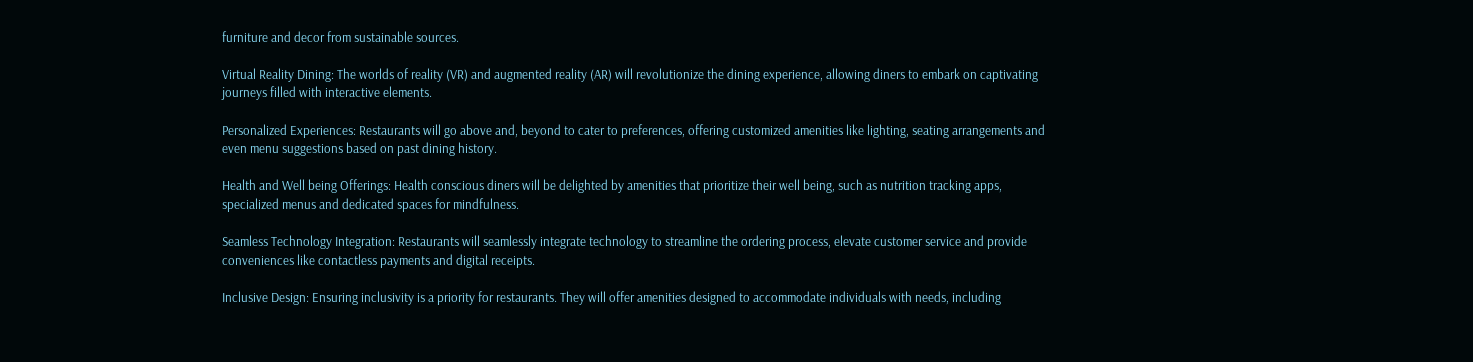furniture and decor from sustainable sources.

Virtual Reality Dining: The worlds of reality (VR) and augmented reality (AR) will revolutionize the dining experience, allowing diners to embark on captivating journeys filled with interactive elements.

Personalized Experiences: Restaurants will go above and, beyond to cater to preferences, offering customized amenities like lighting, seating arrangements and even menu suggestions based on past dining history.

Health and Well being Offerings: Health conscious diners will be delighted by amenities that prioritize their well being, such as nutrition tracking apps, specialized menus and dedicated spaces for mindfulness.

Seamless Technology Integration: Restaurants will seamlessly integrate technology to streamline the ordering process, elevate customer service and provide conveniences like contactless payments and digital receipts.

Inclusive Design: Ensuring inclusivity is a priority for restaurants. They will offer amenities designed to accommodate individuals with needs, including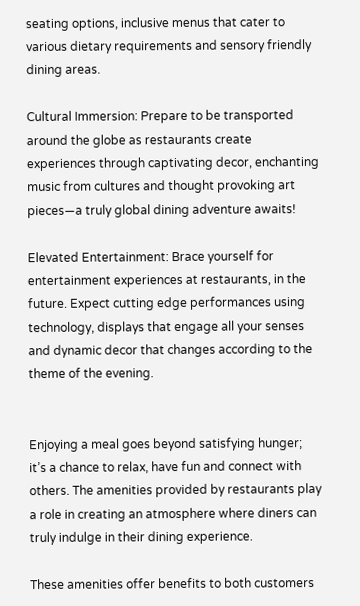seating options, inclusive menus that cater to various dietary requirements and sensory friendly dining areas.

Cultural Immersion: Prepare to be transported around the globe as restaurants create experiences through captivating decor, enchanting music from cultures and thought provoking art pieces—a truly global dining adventure awaits!

Elevated Entertainment: Brace yourself for entertainment experiences at restaurants, in the future. Expect cutting edge performances using technology, displays that engage all your senses and dynamic decor that changes according to the theme of the evening.


Enjoying a meal goes beyond satisfying hunger; it’s a chance to relax, have fun and connect with others. The amenities provided by restaurants play a role in creating an atmosphere where diners can truly indulge in their dining experience.

These amenities offer benefits to both customers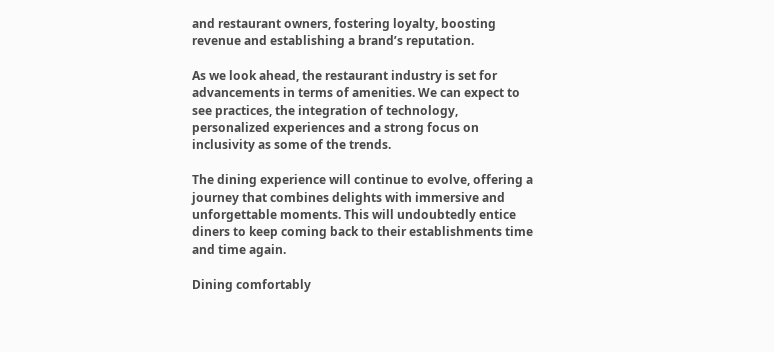and restaurant owners, fostering loyalty, boosting revenue and establishing a brand’s reputation.

As we look ahead, the restaurant industry is set for advancements in terms of amenities. We can expect to see practices, the integration of technology, personalized experiences and a strong focus on inclusivity as some of the trends.

The dining experience will continue to evolve, offering a journey that combines delights with immersive and unforgettable moments. This will undoubtedly entice diners to keep coming back to their establishments time and time again.

Dining comfortably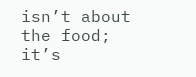isn’t about the food; it’s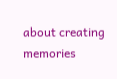about creating memories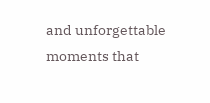and unforgettable moments that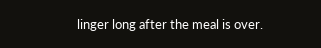linger long after the meal is over.